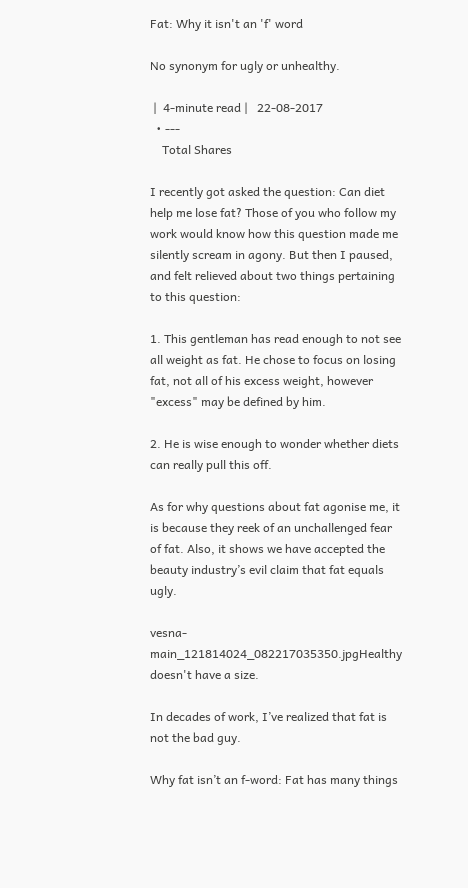Fat: Why it isn't an 'f' word

No synonym for ugly or unhealthy.

 |  4-minute read |   22-08-2017
  • ---
    Total Shares

I recently got asked the question: Can diet help me lose fat? Those of you who follow my work would know how this question made me silently scream in agony. But then I paused, and felt relieved about two things pertaining to this question:

1. This gentleman has read enough to not see all weight as fat. He chose to focus on losing fat, not all of his excess weight, however "excess" may be defined by him.

2. He is wise enough to wonder whether diets can really pull this off.

As for why questions about fat agonise me, it is because they reek of an unchallenged fear of fat. Also, it shows we have accepted the beauty industry’s evil claim that fat equals ugly.

vesna-main_121814024_082217035350.jpgHealthy doesn't have a size.

In decades of work, I’ve realized that fat is not the bad guy.

Why fat isn’t an f-word: Fat has many things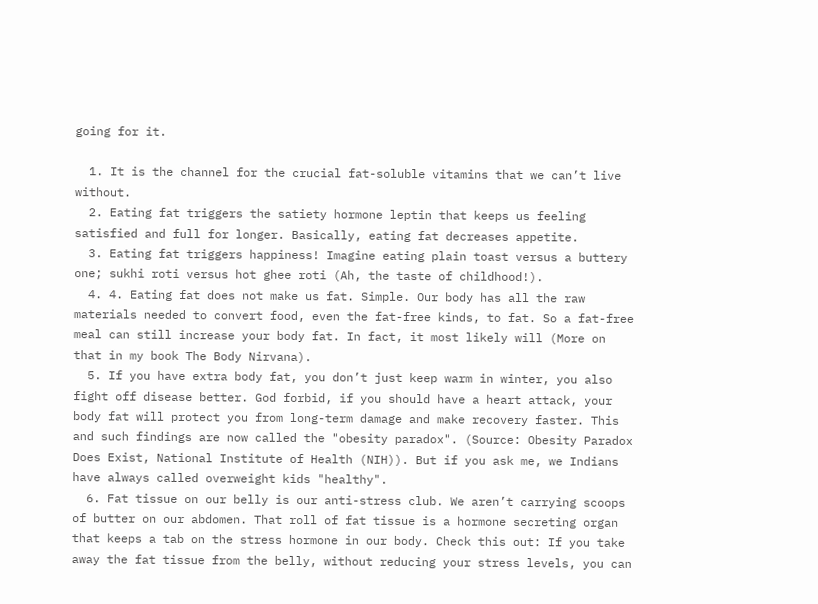going for it.

  1. It is the channel for the crucial fat-soluble vitamins that we can’t live without.
  2. Eating fat triggers the satiety hormone leptin that keeps us feeling satisfied and full for longer. Basically, eating fat decreases appetite.
  3. Eating fat triggers happiness! Imagine eating plain toast versus a buttery one; sukhi roti versus hot ghee roti (Ah, the taste of childhood!).
  4. 4. Eating fat does not make us fat. Simple. Our body has all the raw materials needed to convert food, even the fat-free kinds, to fat. So a fat-free meal can still increase your body fat. In fact, it most likely will (More on that in my book The Body Nirvana).
  5. If you have extra body fat, you don’t just keep warm in winter, you also fight off disease better. God forbid, if you should have a heart attack, your body fat will protect you from long-term damage and make recovery faster. This and such findings are now called the "obesity paradox". (Source: Obesity Paradox Does Exist, National Institute of Health (NIH)). But if you ask me, we Indians have always called overweight kids "healthy".
  6. Fat tissue on our belly is our anti-stress club. We aren’t carrying scoops of butter on our abdomen. That roll of fat tissue is a hormone secreting organ that keeps a tab on the stress hormone in our body. Check this out: If you take away the fat tissue from the belly, without reducing your stress levels, you can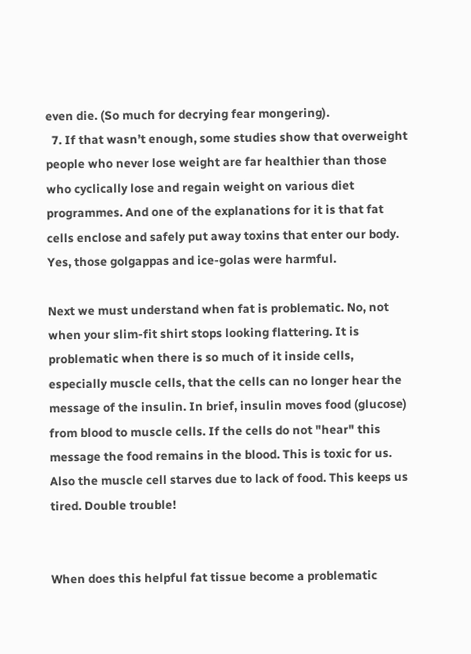even die. (So much for decrying fear mongering).
  7. If that wasn’t enough, some studies show that overweight people who never lose weight are far healthier than those who cyclically lose and regain weight on various diet programmes. And one of the explanations for it is that fat cells enclose and safely put away toxins that enter our body. Yes, those golgappas and ice-golas were harmful.

Next we must understand when fat is problematic. No, not when your slim-fit shirt stops looking flattering. It is problematic when there is so much of it inside cells, especially muscle cells, that the cells can no longer hear the message of the insulin. In brief, insulin moves food (glucose) from blood to muscle cells. If the cells do not "hear" this message the food remains in the blood. This is toxic for us. Also the muscle cell starves due to lack of food. This keeps us tired. Double trouble!


When does this helpful fat tissue become a problematic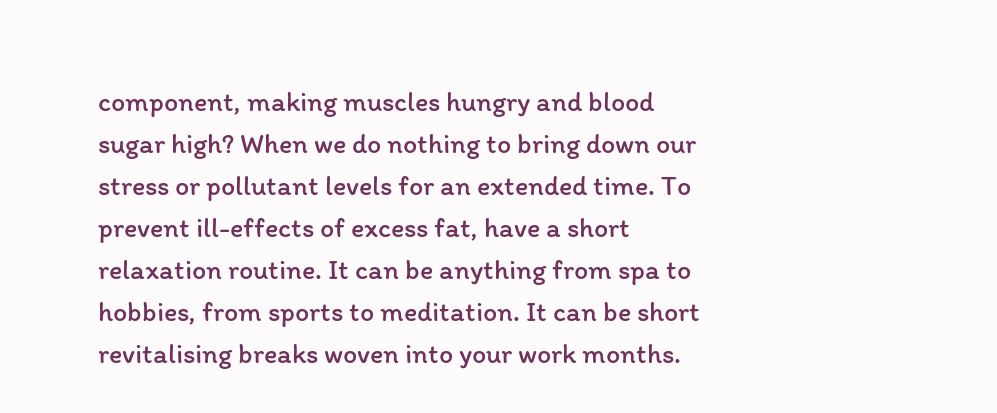component, making muscles hungry and blood sugar high? When we do nothing to bring down our stress or pollutant levels for an extended time. To prevent ill-effects of excess fat, have a short relaxation routine. It can be anything from spa to hobbies, from sports to meditation. It can be short revitalising breaks woven into your work months.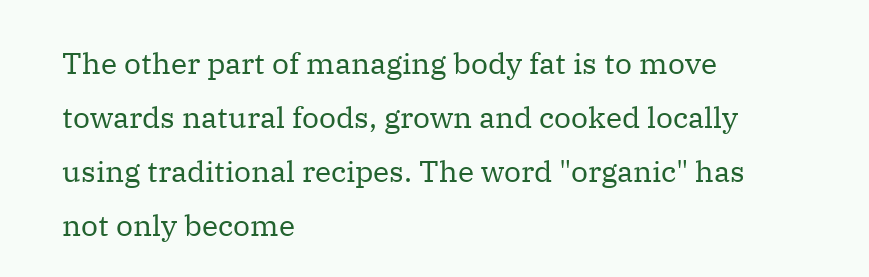The other part of managing body fat is to move towards natural foods, grown and cooked locally using traditional recipes. The word "organic" has not only become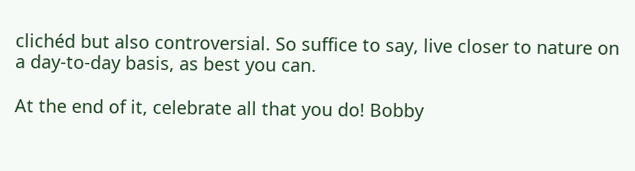clichéd but also controversial. So suffice to say, live closer to nature on a day-to-day basis, as best you can.

At the end of it, celebrate all that you do! Bobby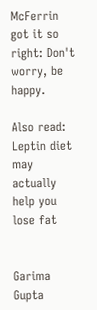McFerrin got it so right: Don't worry, be happy.

Also read: Leptin diet may actually help you lose fat


Garima Gupta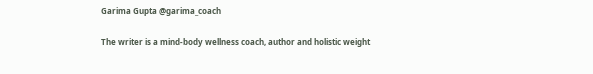Garima Gupta @garima_coach

The writer is a mind-body wellness coach, author and holistic weight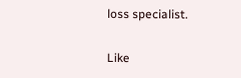loss specialist.

Like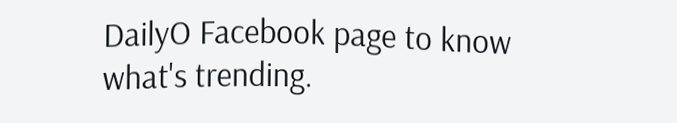DailyO Facebook page to know what's trending.